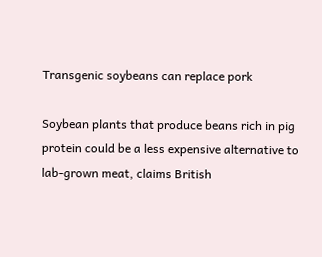Transgenic soybeans can replace pork

Soybean plants that produce beans rich in pig protein could be a less expensive alternative to lab-grown meat, claims British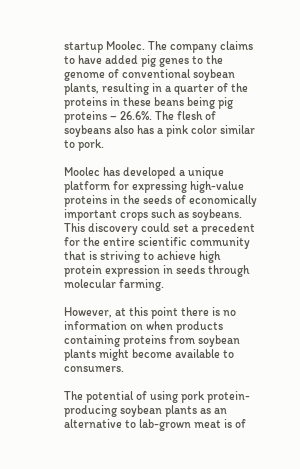startup Moolec. The company claims to have added pig genes to the genome of conventional soybean plants, resulting in a quarter of the proteins in these beans being pig proteins – 26.6%. The flesh of soybeans also has a pink color similar to pork.

Moolec has developed a unique platform for expressing high-value proteins in the seeds of economically important crops such as soybeans. This discovery could set a precedent for the entire scientific community that is striving to achieve high protein expression in seeds through molecular farming.

However, at this point there is no information on when products containing proteins from soybean plants might become available to consumers.

The potential of using pork protein-producing soybean plants as an alternative to lab-grown meat is of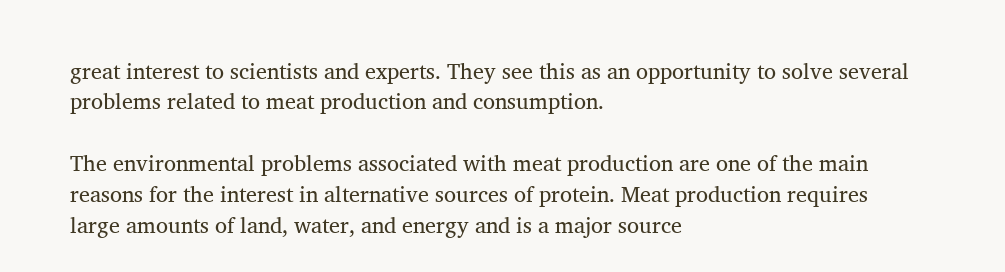great interest to scientists and experts. They see this as an opportunity to solve several problems related to meat production and consumption.

The environmental problems associated with meat production are one of the main reasons for the interest in alternative sources of protein. Meat production requires large amounts of land, water, and energy and is a major source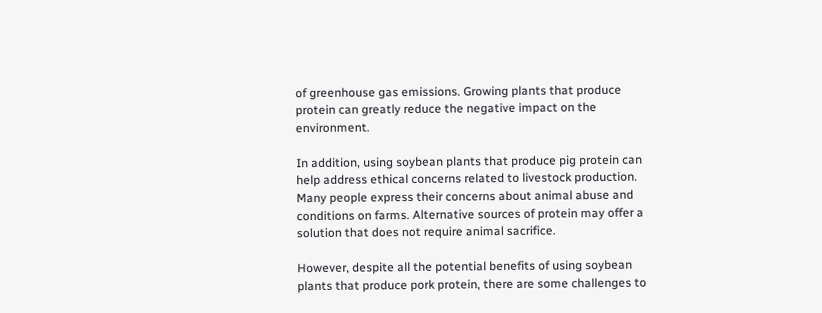of greenhouse gas emissions. Growing plants that produce protein can greatly reduce the negative impact on the environment.

In addition, using soybean plants that produce pig protein can help address ethical concerns related to livestock production. Many people express their concerns about animal abuse and conditions on farms. Alternative sources of protein may offer a solution that does not require animal sacrifice.

However, despite all the potential benefits of using soybean plants that produce pork protein, there are some challenges to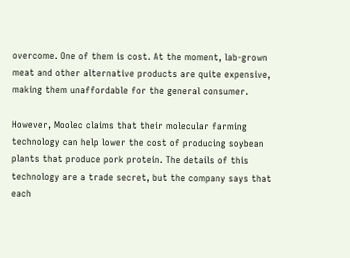overcome. One of them is cost. At the moment, lab-grown meat and other alternative products are quite expensive, making them unaffordable for the general consumer.

However, Moolec claims that their molecular farming technology can help lower the cost of producing soybean plants that produce pork protein. The details of this technology are a trade secret, but the company says that each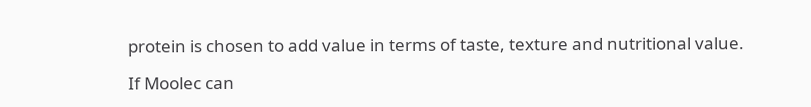protein is chosen to add value in terms of taste, texture and nutritional value.

If Moolec can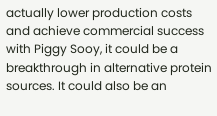actually lower production costs and achieve commercial success with Piggy Sooy, it could be a breakthrough in alternative protein sources. It could also be an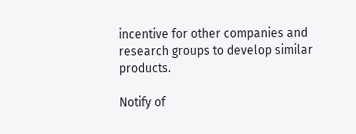incentive for other companies and research groups to develop similar products.

Notify of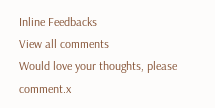Inline Feedbacks
View all comments
Would love your thoughts, please comment.x